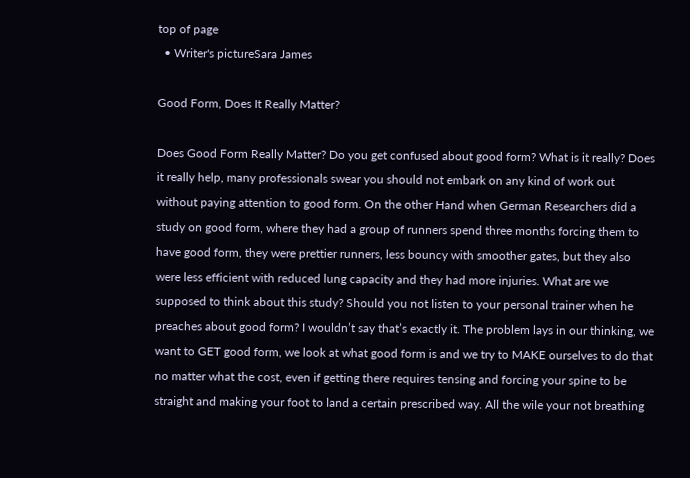top of page
  • Writer's pictureSara James

Good Form, Does It Really Matter?

Does Good Form Really Matter? Do you get confused about good form? What is it really? Does it really help, many professionals swear you should not embark on any kind of work out without paying attention to good form. On the other Hand when German Researchers did a study on good form, where they had a group of runners spend three months forcing them to have good form, they were prettier runners, less bouncy with smoother gates, but they also were less efficient with reduced lung capacity and they had more injuries. What are we supposed to think about this study? Should you not listen to your personal trainer when he preaches about good form? I wouldn’t say that’s exactly it. The problem lays in our thinking, we want to GET good form, we look at what good form is and we try to MAKE ourselves to do that no matter what the cost, even if getting there requires tensing and forcing your spine to be straight and making your foot to land a certain prescribed way. All the wile your not breathing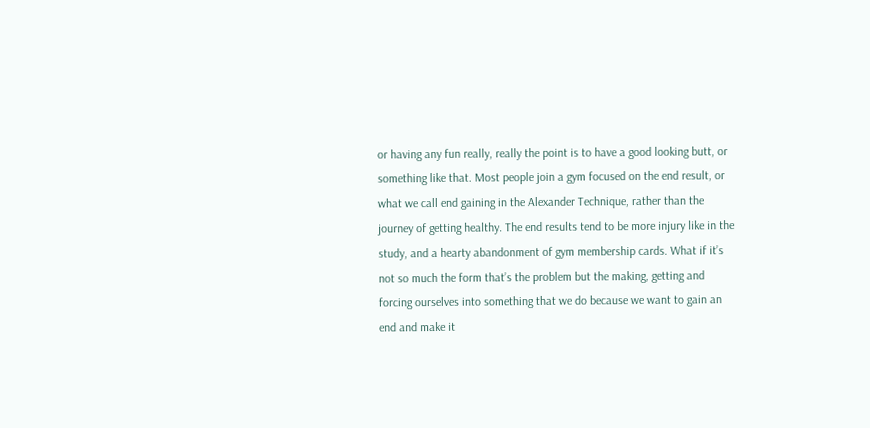or having any fun really, really the point is to have a good looking butt, or something like that. Most people join a gym focused on the end result, or what we call end gaining in the Alexander Technique, rather than the journey of getting healthy. The end results tend to be more injury like in the study, and a hearty abandonment of gym membership cards. What if it’s not so much the form that’s the problem but the making, getting and forcing ourselves into something that we do because we want to gain an end and make it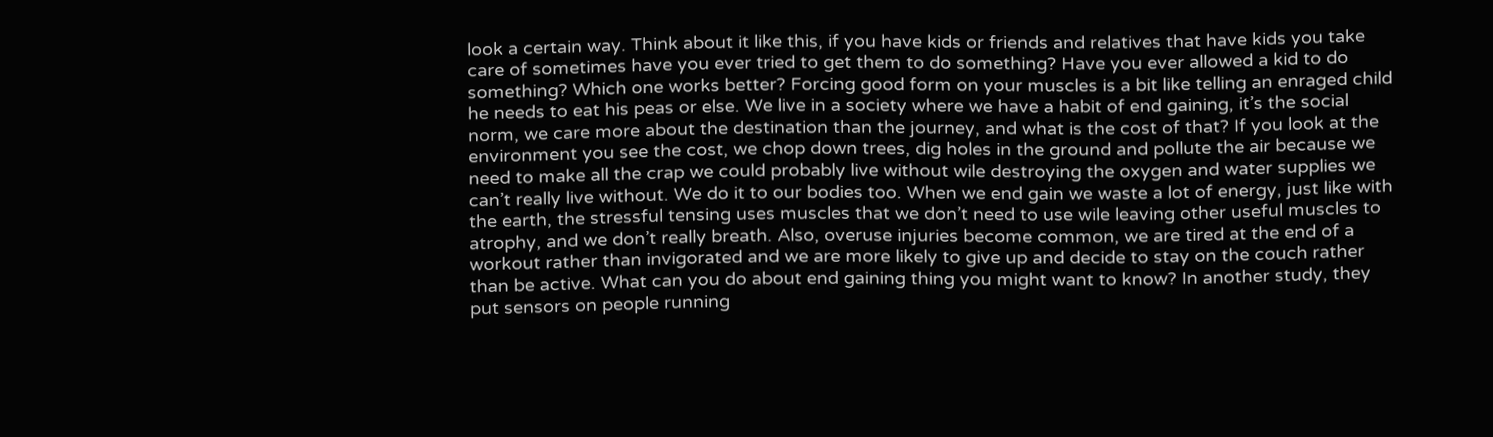look a certain way. Think about it like this, if you have kids or friends and relatives that have kids you take care of sometimes have you ever tried to get them to do something? Have you ever allowed a kid to do something? Which one works better? Forcing good form on your muscles is a bit like telling an enraged child he needs to eat his peas or else. We live in a society where we have a habit of end gaining, it’s the social norm, we care more about the destination than the journey, and what is the cost of that? If you look at the environment you see the cost, we chop down trees, dig holes in the ground and pollute the air because we need to make all the crap we could probably live without wile destroying the oxygen and water supplies we can’t really live without. We do it to our bodies too. When we end gain we waste a lot of energy, just like with the earth, the stressful tensing uses muscles that we don’t need to use wile leaving other useful muscles to atrophy, and we don’t really breath. Also, overuse injuries become common, we are tired at the end of a workout rather than invigorated and we are more likely to give up and decide to stay on the couch rather than be active. What can you do about end gaining thing you might want to know? In another study, they put sensors on people running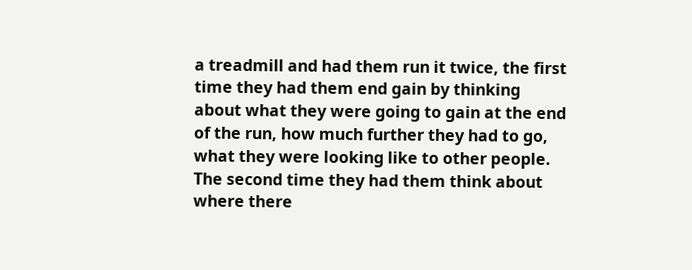a treadmill and had them run it twice, the first time they had them end gain by thinking about what they were going to gain at the end of the run, how much further they had to go, what they were looking like to other people. The second time they had them think about where there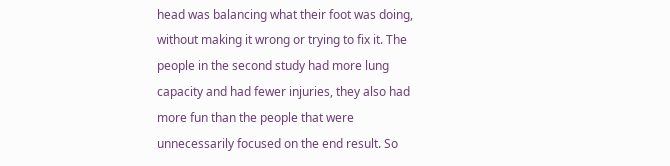head was balancing what their foot was doing, without making it wrong or trying to fix it. The people in the second study had more lung capacity and had fewer injuries, they also had more fun than the people that were unnecessarily focused on the end result. So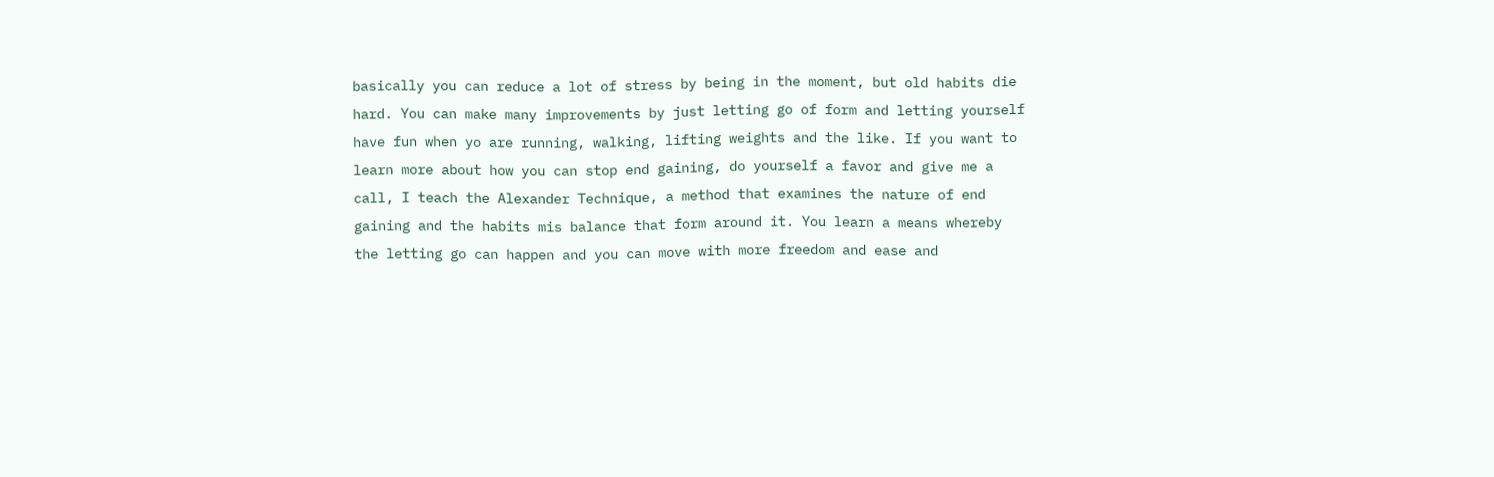basically you can reduce a lot of stress by being in the moment, but old habits die hard. You can make many improvements by just letting go of form and letting yourself have fun when yo are running, walking, lifting weights and the like. If you want to learn more about how you can stop end gaining, do yourself a favor and give me a call, I teach the Alexander Technique, a method that examines the nature of end gaining and the habits mis balance that form around it. You learn a means whereby the letting go can happen and you can move with more freedom and ease and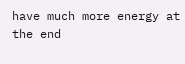have much more energy at the end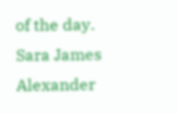of the day. Sara James Alexander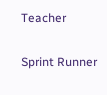Teacher

Sprint Runner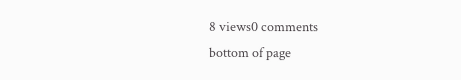8 views0 comments
bottom of page